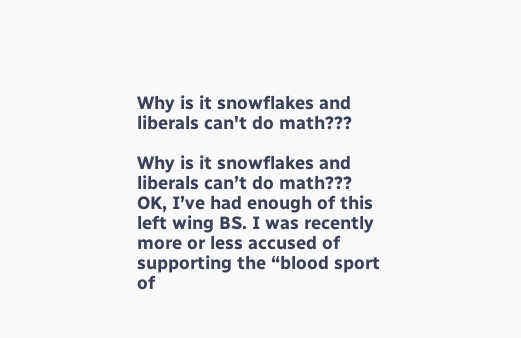Why is it snowflakes and liberals can't do math???

Why is it snowflakes and liberals can’t do math???
OK, I’ve had enough of this left wing BS. I was recently more or less accused of supporting the “blood sport of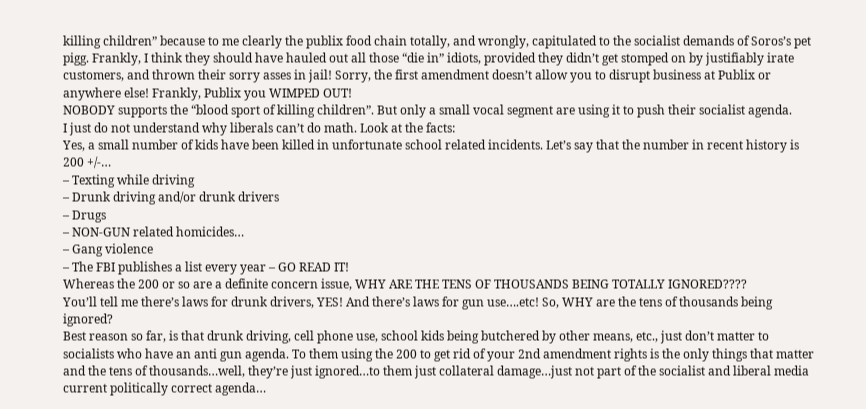killing children” because to me clearly the publix food chain totally, and wrongly, capitulated to the socialist demands of Soros’s pet pigg. Frankly, I think they should have hauled out all those “die in” idiots, provided they didn’t get stomped on by justifiably irate customers, and thrown their sorry asses in jail! Sorry, the first amendment doesn’t allow you to disrupt business at Publix or anywhere else! Frankly, Publix you WIMPED OUT!
NOBODY supports the “blood sport of killing children”. But only a small vocal segment are using it to push their socialist agenda.
I just do not understand why liberals can’t do math. Look at the facts:
Yes, a small number of kids have been killed in unfortunate school related incidents. Let’s say that the number in recent history is 200 +/-…
– Texting while driving
– Drunk driving and/or drunk drivers
– Drugs
– NON-GUN related homicides…
– Gang violence
– The FBI publishes a list every year – GO READ IT!
Whereas the 200 or so are a definite concern issue, WHY ARE THE TENS OF THOUSANDS BEING TOTALLY IGNORED????
You’ll tell me there’s laws for drunk drivers, YES! And there’s laws for gun use….etc! So, WHY are the tens of thousands being ignored?
Best reason so far, is that drunk driving, cell phone use, school kids being butchered by other means, etc., just don’t matter to socialists who have an anti gun agenda. To them using the 200 to get rid of your 2nd amendment rights is the only things that matter and the tens of thousands…well, they’re just ignored…to them just collateral damage…just not part of the socialist and liberal media current politically correct agenda…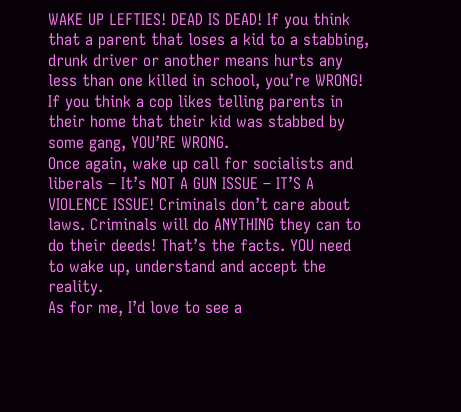WAKE UP LEFTIES! DEAD IS DEAD! If you think that a parent that loses a kid to a stabbing, drunk driver or another means hurts any less than one killed in school, you’re WRONG! If you think a cop likes telling parents in their home that their kid was stabbed by some gang, YOU’RE WRONG.
Once again, wake up call for socialists and liberals – It’s NOT A GUN ISSUE – IT’S A VIOLENCE ISSUE! Criminals don’t care about laws. Criminals will do ANYTHING they can to do their deeds! That’s the facts. YOU need to wake up, understand and accept the reality.
As for me, I’d love to see a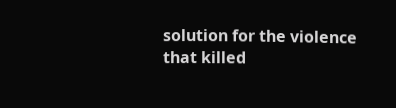solution for the violence that killed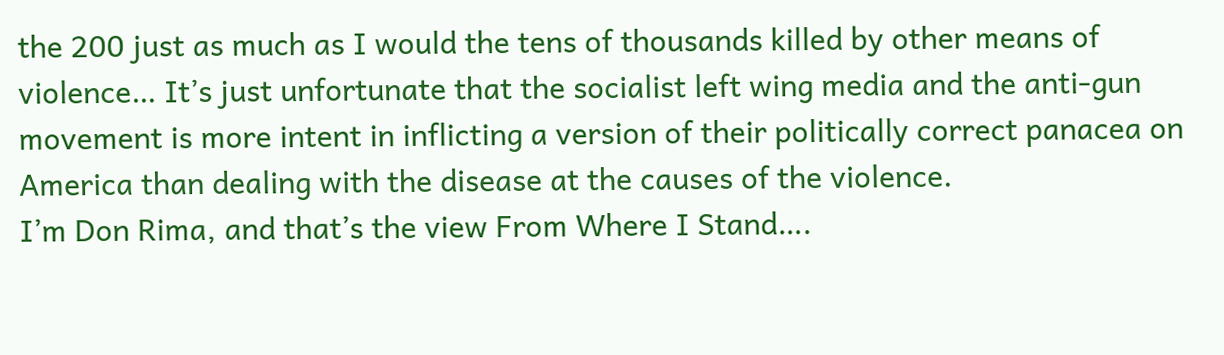the 200 just as much as I would the tens of thousands killed by other means of violence… It’s just unfortunate that the socialist left wing media and the anti-gun movement is more intent in inflicting a version of their politically correct panacea on America than dealing with the disease at the causes of the violence.
I’m Don Rima, and that’s the view From Where I Stand….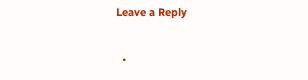Leave a Reply

  •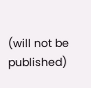(will not be published)